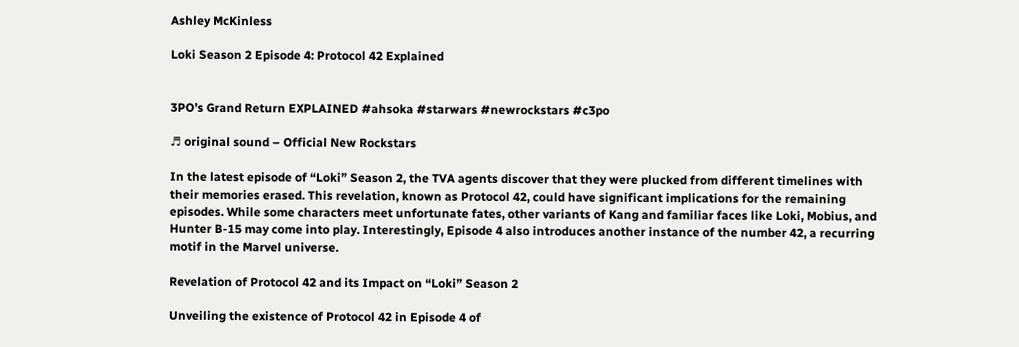Ashley McKinless

Loki Season 2 Episode 4: Protocol 42 Explained


3PO’s Grand Return EXPLAINED #ahsoka #starwars #newrockstars #c3po

♬ original sound – Official New Rockstars

In the latest episode of “Loki” Season 2, the TVA agents discover that they were plucked from different timelines with their memories erased. This revelation, known as Protocol 42, could have significant implications for the remaining episodes. While some characters meet unfortunate fates, other variants of Kang and familiar faces like Loki, Mobius, and Hunter B-15 may come into play. Interestingly, Episode 4 also introduces another instance of the number 42, a recurring motif in the Marvel universe.

Revelation of Protocol 42 and its Impact on “Loki” Season 2

Unveiling the existence of Protocol 42 in Episode 4 of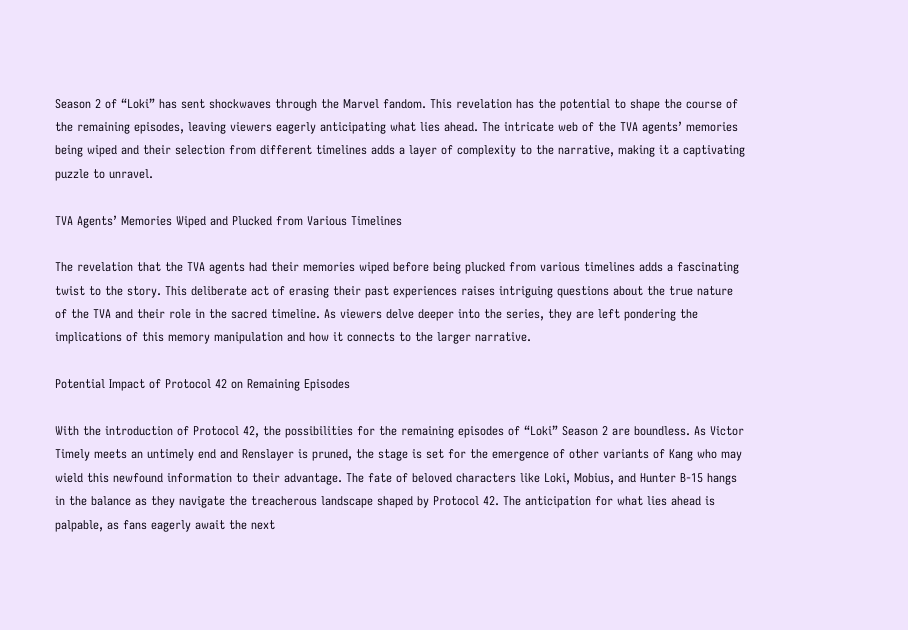Season 2 of “Loki” has sent shockwaves through the Marvel fandom. This revelation has the potential to shape the course of the remaining episodes, leaving viewers eagerly anticipating what lies ahead. The intricate web of the TVA agents’ memories being wiped and their selection from different timelines adds a layer of complexity to the narrative, making it a captivating puzzle to unravel.

TVA Agents’ Memories Wiped and Plucked from Various Timelines

The revelation that the TVA agents had their memories wiped before being plucked from various timelines adds a fascinating twist to the story. This deliberate act of erasing their past experiences raises intriguing questions about the true nature of the TVA and their role in the sacred timeline. As viewers delve deeper into the series, they are left pondering the implications of this memory manipulation and how it connects to the larger narrative.

Potential Impact of Protocol 42 on Remaining Episodes

With the introduction of Protocol 42, the possibilities for the remaining episodes of “Loki” Season 2 are boundless. As Victor Timely meets an untimely end and Renslayer is pruned, the stage is set for the emergence of other variants of Kang who may wield this newfound information to their advantage. The fate of beloved characters like Loki, Mobius, and Hunter B-15 hangs in the balance as they navigate the treacherous landscape shaped by Protocol 42. The anticipation for what lies ahead is palpable, as fans eagerly await the next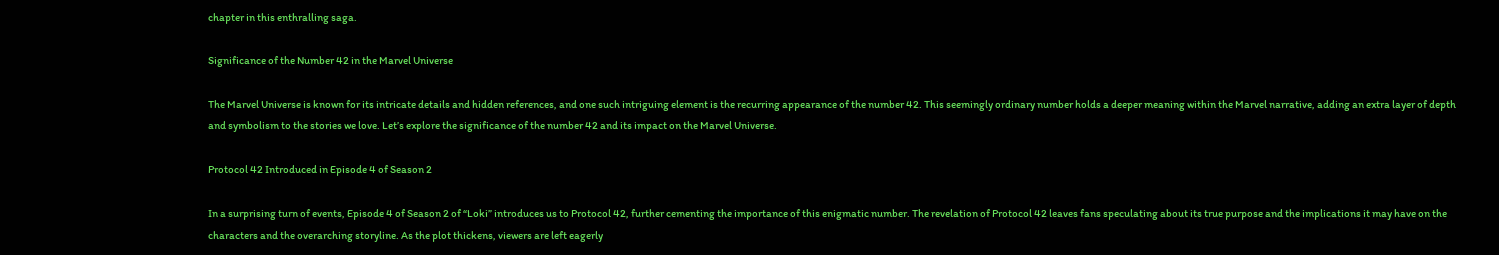chapter in this enthralling saga.

Significance of the Number 42 in the Marvel Universe

The Marvel Universe is known for its intricate details and hidden references, and one such intriguing element is the recurring appearance of the number 42. This seemingly ordinary number holds a deeper meaning within the Marvel narrative, adding an extra layer of depth and symbolism to the stories we love. Let’s explore the significance of the number 42 and its impact on the Marvel Universe.

Protocol 42 Introduced in Episode 4 of Season 2

In a surprising turn of events, Episode 4 of Season 2 of “Loki” introduces us to Protocol 42, further cementing the importance of this enigmatic number. The revelation of Protocol 42 leaves fans speculating about its true purpose and the implications it may have on the characters and the overarching storyline. As the plot thickens, viewers are left eagerly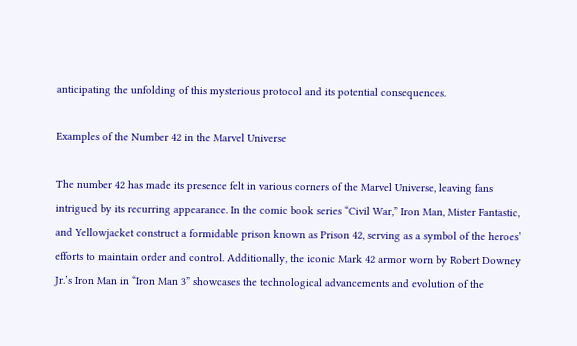anticipating the unfolding of this mysterious protocol and its potential consequences.

Examples of the Number 42 in the Marvel Universe

The number 42 has made its presence felt in various corners of the Marvel Universe, leaving fans intrigued by its recurring appearance. In the comic book series “Civil War,” Iron Man, Mister Fantastic, and Yellowjacket construct a formidable prison known as Prison 42, serving as a symbol of the heroes’ efforts to maintain order and control. Additionally, the iconic Mark 42 armor worn by Robert Downey Jr.’s Iron Man in “Iron Man 3” showcases the technological advancements and evolution of the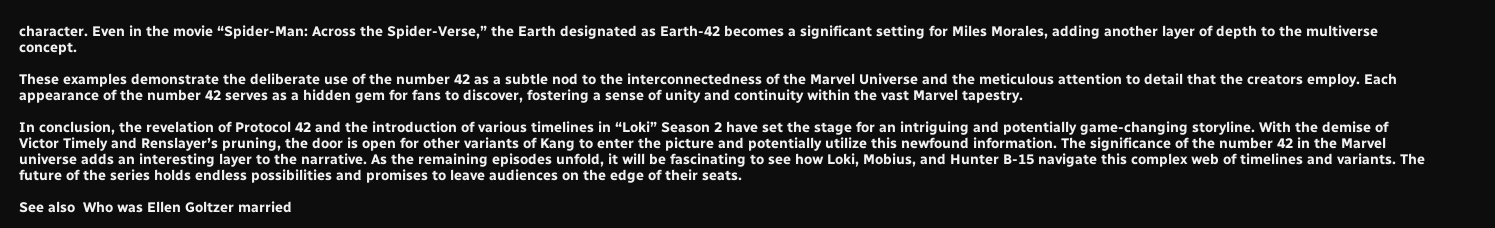character. Even in the movie “Spider-Man: Across the Spider-Verse,” the Earth designated as Earth-42 becomes a significant setting for Miles Morales, adding another layer of depth to the multiverse concept.

These examples demonstrate the deliberate use of the number 42 as a subtle nod to the interconnectedness of the Marvel Universe and the meticulous attention to detail that the creators employ. Each appearance of the number 42 serves as a hidden gem for fans to discover, fostering a sense of unity and continuity within the vast Marvel tapestry.

In conclusion, the revelation of Protocol 42 and the introduction of various timelines in “Loki” Season 2 have set the stage for an intriguing and potentially game-changing storyline. With the demise of Victor Timely and Renslayer’s pruning, the door is open for other variants of Kang to enter the picture and potentially utilize this newfound information. The significance of the number 42 in the Marvel universe adds an interesting layer to the narrative. As the remaining episodes unfold, it will be fascinating to see how Loki, Mobius, and Hunter B-15 navigate this complex web of timelines and variants. The future of the series holds endless possibilities and promises to leave audiences on the edge of their seats.

See also  Who was Ellen Goltzer married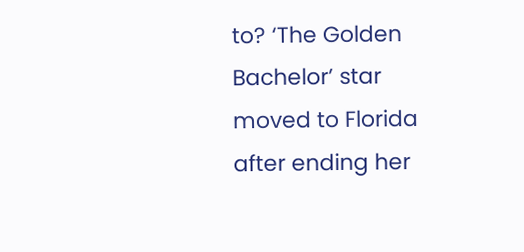to? ‘The Golden Bachelor’ star moved to Florida after ending her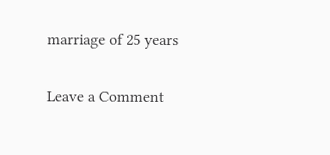marriage of 25 years

Leave a Comment